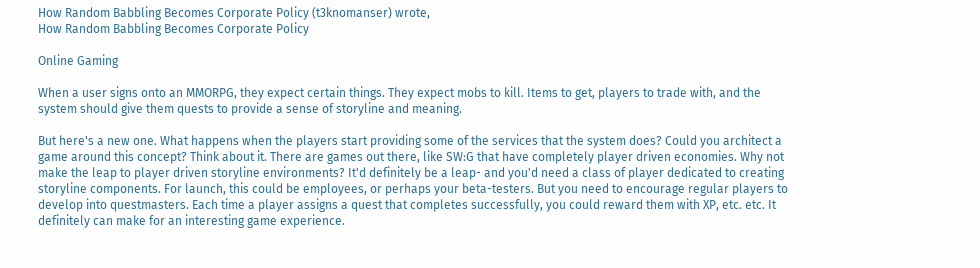How Random Babbling Becomes Corporate Policy (t3knomanser) wrote,
How Random Babbling Becomes Corporate Policy

Online Gaming

When a user signs onto an MMORPG, they expect certain things. They expect mobs to kill. Items to get, players to trade with, and the system should give them quests to provide a sense of storyline and meaning.

But here's a new one. What happens when the players start providing some of the services that the system does? Could you architect a game around this concept? Think about it. There are games out there, like SW:G that have completely player driven economies. Why not make the leap to player driven storyline environments? It'd definitely be a leap- and you'd need a class of player dedicated to creating storyline components. For launch, this could be employees, or perhaps your beta-testers. But you need to encourage regular players to develop into questmasters. Each time a player assigns a quest that completes successfully, you could reward them with XP, etc. etc. It definitely can make for an interesting game experience.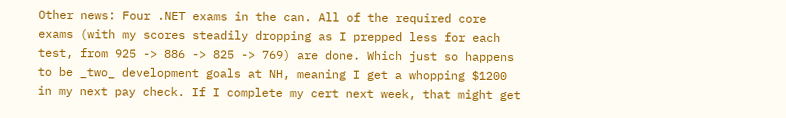Other news: Four .NET exams in the can. All of the required core exams (with my scores steadily dropping as I prepped less for each test, from 925 -> 886 -> 825 -> 769) are done. Which just so happens to be _two_ development goals at NH, meaning I get a whopping $1200 in my next pay check. If I complete my cert next week, that might get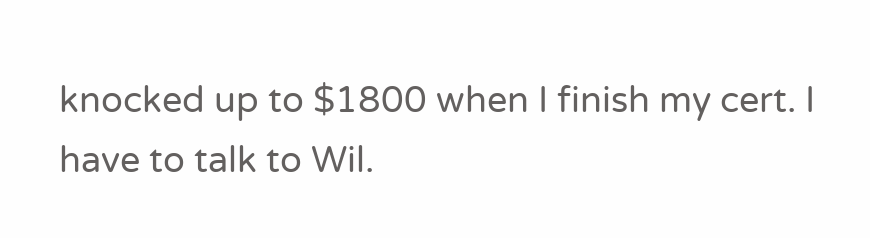knocked up to $1800 when I finish my cert. I have to talk to Wil.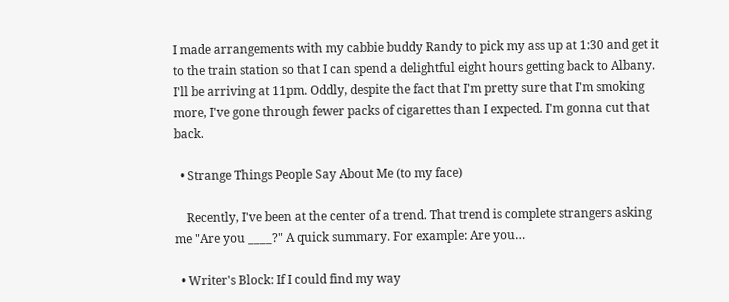I made arrangements with my cabbie buddy Randy to pick my ass up at 1:30 and get it to the train station so that I can spend a delightful eight hours getting back to Albany. I'll be arriving at 11pm. Oddly, despite the fact that I'm pretty sure that I'm smoking more, I've gone through fewer packs of cigarettes than I expected. I'm gonna cut that back.

  • Strange Things People Say About Me (to my face)

    Recently, I've been at the center of a trend. That trend is complete strangers asking me "Are you ____?" A quick summary. For example: Are you…

  • Writer's Block: If I could find my way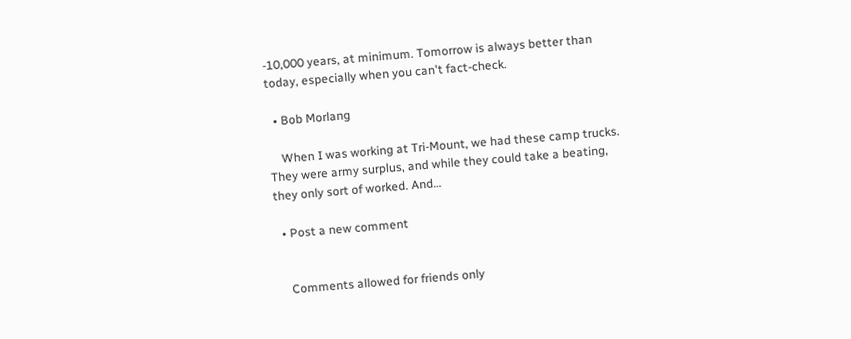-10,000 years, at minimum. Tomorrow is always better than today, especially when you can't fact-check.

  • Bob Morlang

    When I was working at Tri-Mount, we had these camp trucks. They were army surplus, and while they could take a beating, they only sort of worked. And…

  • Post a new comment


    Comments allowed for friends only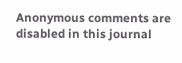Anonymous comments are disabled in this journal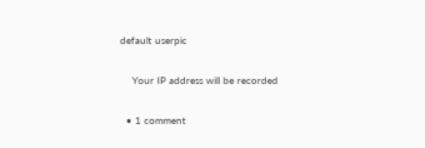default userpic

    Your IP address will be recorded

  • 1 comment